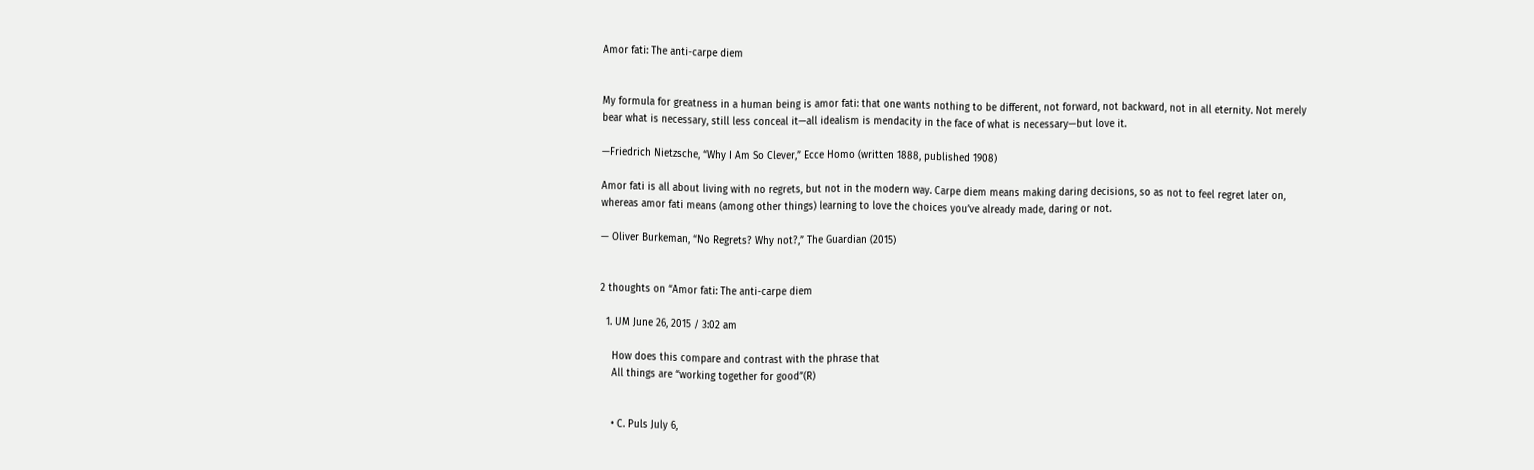Amor fati: The anti-carpe diem


My formula for greatness in a human being is amor fati: that one wants nothing to be different, not forward, not backward, not in all eternity. Not merely bear what is necessary, still less conceal it—all idealism is mendacity in the face of what is necessary—but love it.

—Friedrich Nietzsche, “Why I Am So Clever,” Ecce Homo (written 1888, published 1908)

Amor fati is all about living with no regrets, but not in the modern way. Carpe diem means making daring decisions, so as not to feel regret later on, whereas amor fati means (among other things) learning to love the choices you’ve already made, daring or not.

— Oliver Burkeman, “No Regrets? Why not?,” The Guardian (2015)


2 thoughts on “Amor fati: The anti-carpe diem

  1. UM June 26, 2015 / 3:02 am

    How does this compare and contrast with the phrase that
    All things are “working together for good”(R)


    • C. Puls July 6,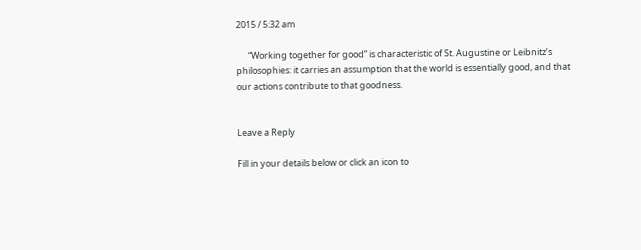2015 / 5:32 am

      “Working together for good” is characteristic of St. Augustine or Leibnitz’s philosophies: it carries an assumption that the world is essentially good, and that our actions contribute to that goodness.


Leave a Reply

Fill in your details below or click an icon to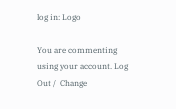log in: Logo

You are commenting using your account. Log Out /  Change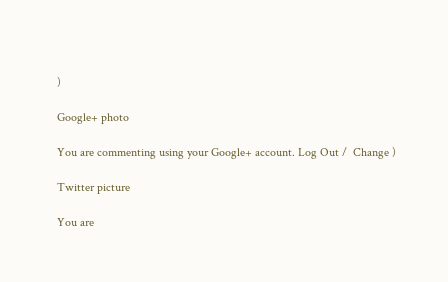)

Google+ photo

You are commenting using your Google+ account. Log Out /  Change )

Twitter picture

You are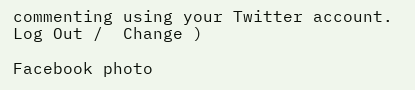commenting using your Twitter account. Log Out /  Change )

Facebook photo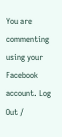You are commenting using your Facebook account. Log Out /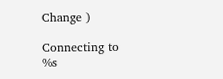Change )

Connecting to %s